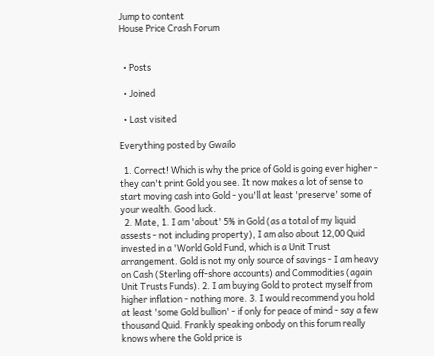Jump to content
House Price Crash Forum


  • Posts

  • Joined

  • Last visited

Everything posted by Gwailo

  1. Correct! Which is why the price of Gold is going ever higher - they can't print Gold you see. It now makes a lot of sense to start moving cash into Gold - you'll at least 'preserve' some of your wealth. Good luck.
  2. Mate, 1. I am 'about' 5% in Gold (as a total of my liquid assests - not including property), I am also about 12,00 Quid invested in a 'World Gold Fund, which is a Unit Trust arrangement. Gold is not my only source of savings - I am heavy on Cash (Sterling off-shore accounts) and Commodities (again Unit Trusts Funds). 2. I am buying Gold to protect myself from higher inflation - nothing more. 3. I would recommend you hold at least 'some Gold bullion' - if only for peace of mind - say a few thousand Quid. Frankly speaking onbody on this forum really knows where the Gold price is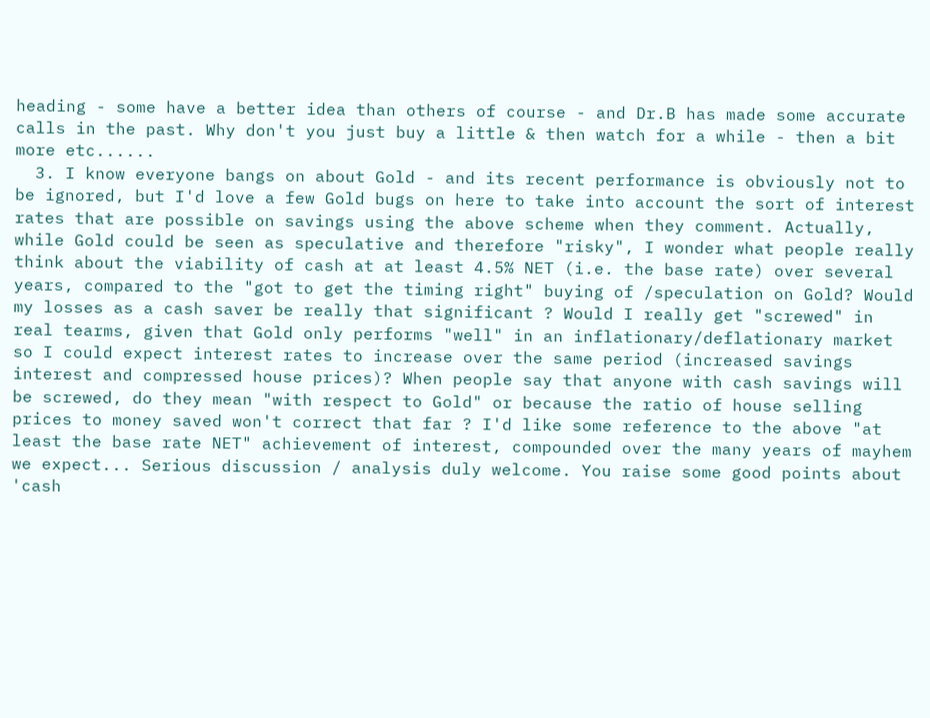heading - some have a better idea than others of course - and Dr.B has made some accurate calls in the past. Why don't you just buy a little & then watch for a while - then a bit more etc......
  3. I know everyone bangs on about Gold - and its recent performance is obviously not to be ignored, but I'd love a few Gold bugs on here to take into account the sort of interest rates that are possible on savings using the above scheme when they comment. Actually, while Gold could be seen as speculative and therefore "risky", I wonder what people really think about the viability of cash at at least 4.5% NET (i.e. the base rate) over several years, compared to the "got to get the timing right" buying of /speculation on Gold? Would my losses as a cash saver be really that significant ? Would I really get "screwed" in real tearms, given that Gold only performs "well" in an inflationary/deflationary market so I could expect interest rates to increase over the same period (increased savings interest and compressed house prices)? When people say that anyone with cash savings will be screwed, do they mean "with respect to Gold" or because the ratio of house selling prices to money saved won't correct that far ? I'd like some reference to the above "at least the base rate NET" achievement of interest, compounded over the many years of mayhem we expect... Serious discussion / analysis duly welcome. You raise some good points about 'cash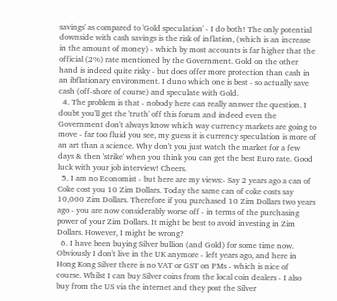savings' as compared to 'Gold speculation' - I do both! The only potential downside with cash savings is the risk of inflation, (which is an increase in the amount of money) - which by most accounts is far higher that the official (2%) rate mentioned by the Government. Gold on the other hand is indeed quite risky - but does offer more protection than cash in an ibflationary environment. I duno which one is best - so actually save cash (off-shore of course) and speculate with Gold.
  4. The problem is that - nobody here can really answer the question. I doubt you'll get the 'truth' off this forum and indeed even the Government don't always know which way currency markets are going to move - far too fluid you see, my guess it is currency speculation is more of an art than a science. Why don't you just watch the market for a few days & then 'strike' when you think you can get the best Euro rate. Good luck with your job interview! Cheers.
  5. I am no Economist - but here are my views:- Say 2 years ago a can of Coke cost you 10 Zim Dollars. Today the same can of coke costs say 10,000 Zim Dollars. Therefore if you purchased 10 Zim Dollars two years ago - you are now considerably worse off - in terms of the purchasing power of your Zim Dollars. It might be best to avoid investing in Zim Dollars. However, I might be wrong?
  6. I have been buying Silver bullion (and Gold) for some time now. Obviously I don't live in the UK anymore - left years ago, and here in Hong Kong Silver there is no VAT or GST on PMs - which is nice of course. Whilst I can buy Silver coins from the local coin dealers - I also buy from the US via the internet and they post the Silver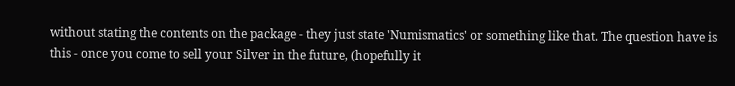without stating the contents on the package - they just state 'Numismatics' or something like that. The question have is this - once you come to sell your Silver in the future, (hopefully it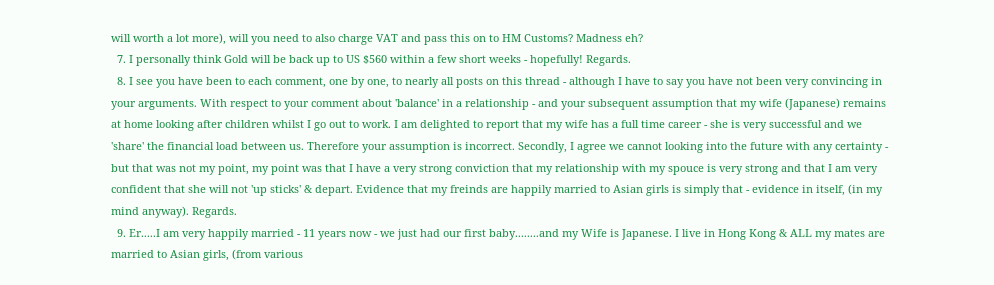will worth a lot more), will you need to also charge VAT and pass this on to HM Customs? Madness eh?
  7. I personally think Gold will be back up to US $560 within a few short weeks - hopefully! Regards.
  8. I see you have been to each comment, one by one, to nearly all posts on this thread - although I have to say you have not been very convincing in your arguments. With respect to your comment about 'balance' in a relationship - and your subsequent assumption that my wife (Japanese) remains at home looking after children whilst I go out to work. I am delighted to report that my wife has a full time career - she is very successful and we 'share' the financial load between us. Therefore your assumption is incorrect. Secondly, I agree we cannot looking into the future with any certainty - but that was not my point, my point was that I have a very strong conviction that my relationship with my spouce is very strong and that I am very confident that she will not 'up sticks' & depart. Evidence that my freinds are happily married to Asian girls is simply that - evidence in itself, (in my mind anyway). Regards.
  9. Er.....I am very happily married - 11 years now - we just had our first baby........and my Wife is Japanese. I live in Hong Kong & ALL my mates are married to Asian girls, (from various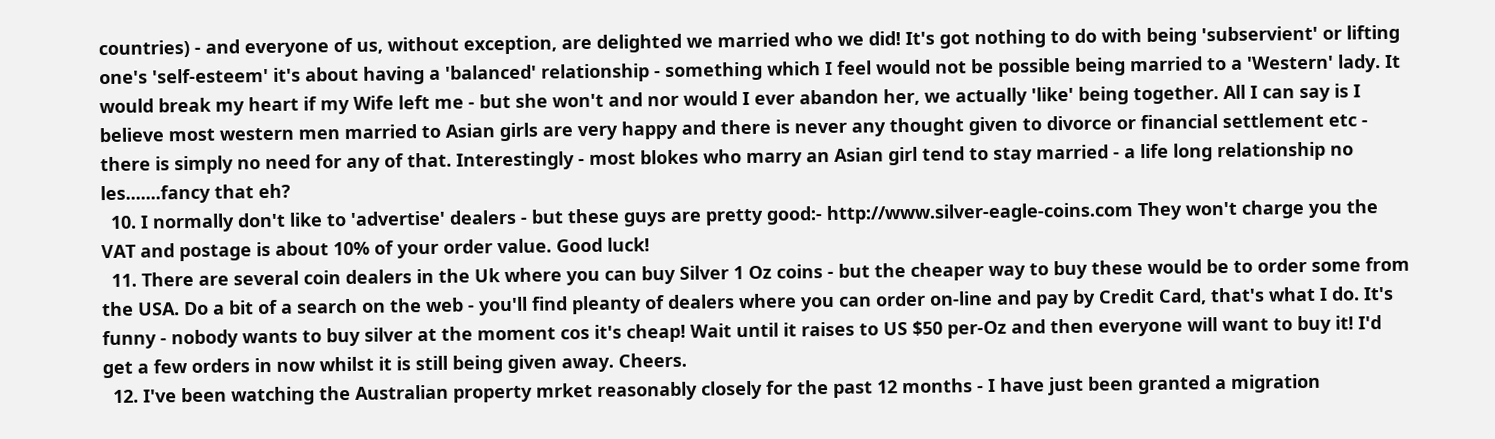countries) - and everyone of us, without exception, are delighted we married who we did! It's got nothing to do with being 'subservient' or lifting one's 'self-esteem' it's about having a 'balanced' relationship - something which I feel would not be possible being married to a 'Western' lady. It would break my heart if my Wife left me - but she won't and nor would I ever abandon her, we actually 'like' being together. All I can say is I believe most western men married to Asian girls are very happy and there is never any thought given to divorce or financial settlement etc - there is simply no need for any of that. Interestingly - most blokes who marry an Asian girl tend to stay married - a life long relationship no les.......fancy that eh?
  10. I normally don't like to 'advertise' dealers - but these guys are pretty good:- http://www.silver-eagle-coins.com They won't charge you the VAT and postage is about 10% of your order value. Good luck!
  11. There are several coin dealers in the Uk where you can buy Silver 1 Oz coins - but the cheaper way to buy these would be to order some from the USA. Do a bit of a search on the web - you'll find pleanty of dealers where you can order on-line and pay by Credit Card, that's what I do. It's funny - nobody wants to buy silver at the moment cos it's cheap! Wait until it raises to US $50 per-Oz and then everyone will want to buy it! I'd get a few orders in now whilst it is still being given away. Cheers.
  12. I've been watching the Australian property mrket reasonably closely for the past 12 months - I have just been granted a migration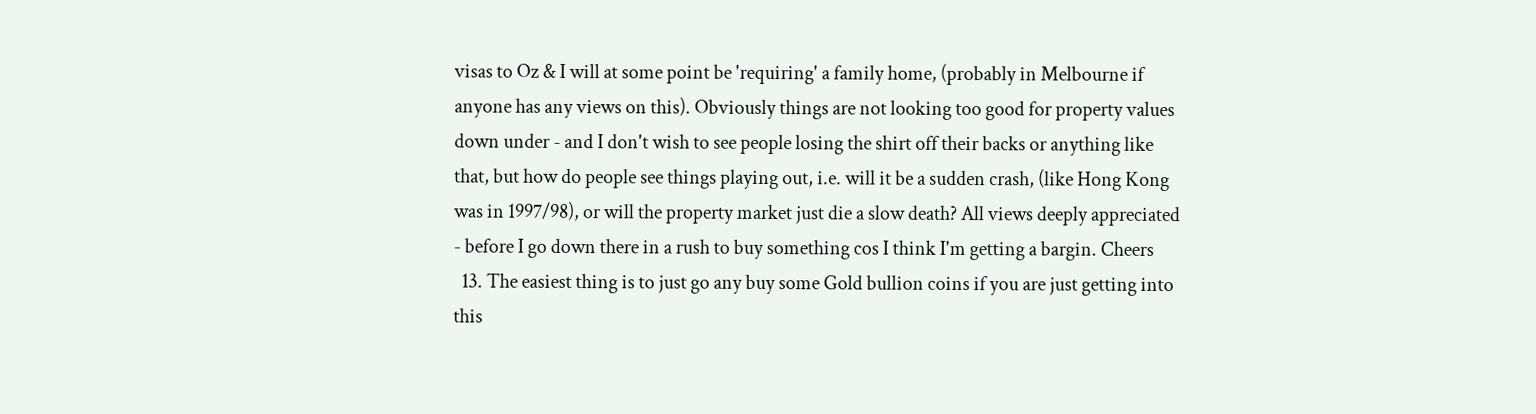visas to Oz & I will at some point be 'requiring' a family home, (probably in Melbourne if anyone has any views on this). Obviously things are not looking too good for property values down under - and I don't wish to see people losing the shirt off their backs or anything like that, but how do people see things playing out, i.e. will it be a sudden crash, (like Hong Kong was in 1997/98), or will the property market just die a slow death? All views deeply appreciated - before I go down there in a rush to buy something cos I think I'm getting a bargin. Cheers
  13. The easiest thing is to just go any buy some Gold bullion coins if you are just getting into this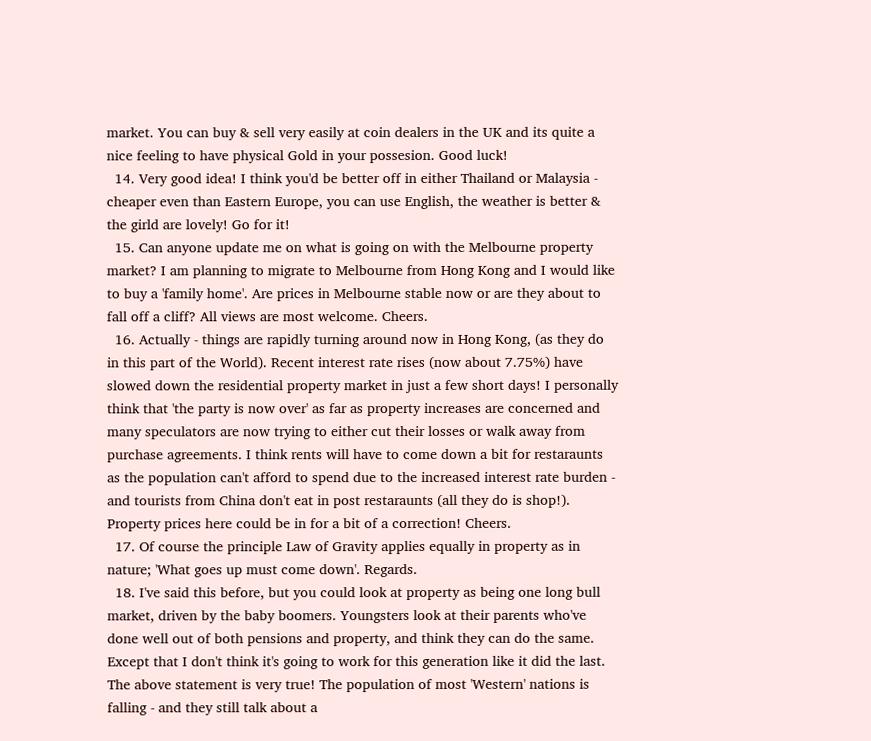market. You can buy & sell very easily at coin dealers in the UK and its quite a nice feeling to have physical Gold in your possesion. Good luck!
  14. Very good idea! I think you'd be better off in either Thailand or Malaysia - cheaper even than Eastern Europe, you can use English, the weather is better & the girld are lovely! Go for it!
  15. Can anyone update me on what is going on with the Melbourne property market? I am planning to migrate to Melbourne from Hong Kong and I would like to buy a 'family home'. Are prices in Melbourne stable now or are they about to fall off a cliff? All views are most welcome. Cheers.
  16. Actually - things are rapidly turning around now in Hong Kong, (as they do in this part of the World). Recent interest rate rises (now about 7.75%) have slowed down the residential property market in just a few short days! I personally think that 'the party is now over' as far as property increases are concerned and many speculators are now trying to either cut their losses or walk away from purchase agreements. I think rents will have to come down a bit for restaraunts as the population can't afford to spend due to the increased interest rate burden - and tourists from China don't eat in post restaraunts (all they do is shop!). Property prices here could be in for a bit of a correction! Cheers.
  17. Of course the principle Law of Gravity applies equally in property as in nature; 'What goes up must come down'. Regards.
  18. I've said this before, but you could look at property as being one long bull market, driven by the baby boomers. Youngsters look at their parents who've done well out of both pensions and property, and think they can do the same. Except that I don't think it's going to work for this generation like it did the last. The above statement is very true! The population of most 'Western' nations is falling - and they still talk about a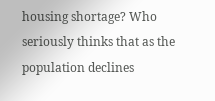housing shortage? Who seriously thinks that as the population declines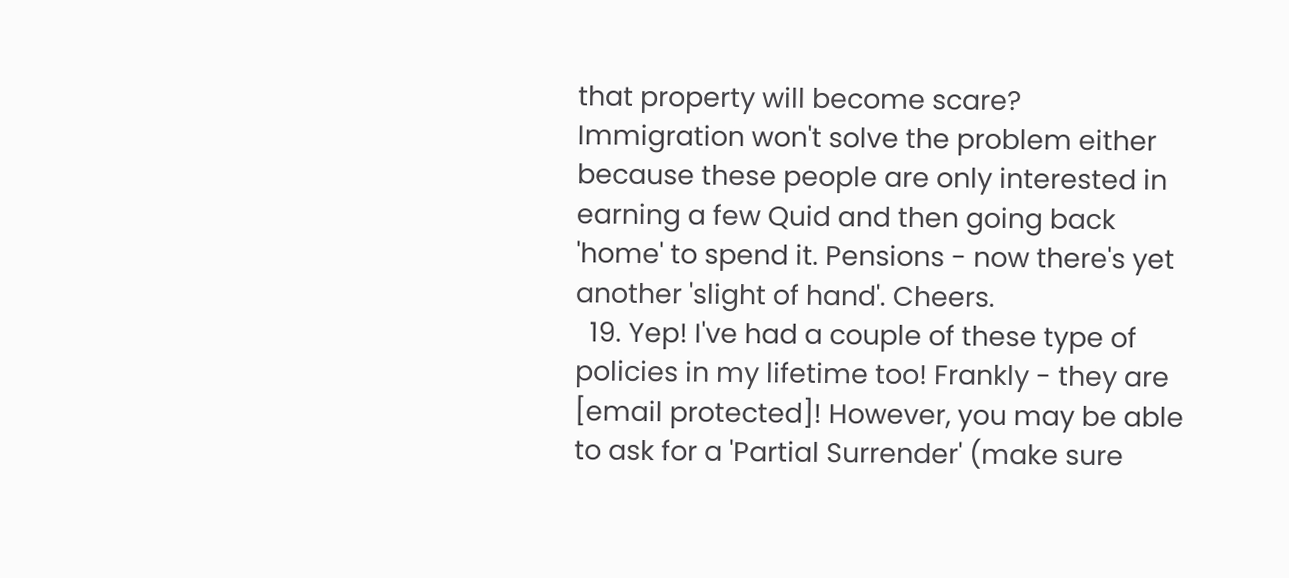that property will become scare? Immigration won't solve the problem either because these people are only interested in earning a few Quid and then going back 'home' to spend it. Pensions - now there's yet another 'slight of hand'. Cheers.
  19. Yep! I've had a couple of these type of policies in my lifetime too! Frankly - they are [email protected]! However, you may be able to ask for a 'Partial Surrender' (make sure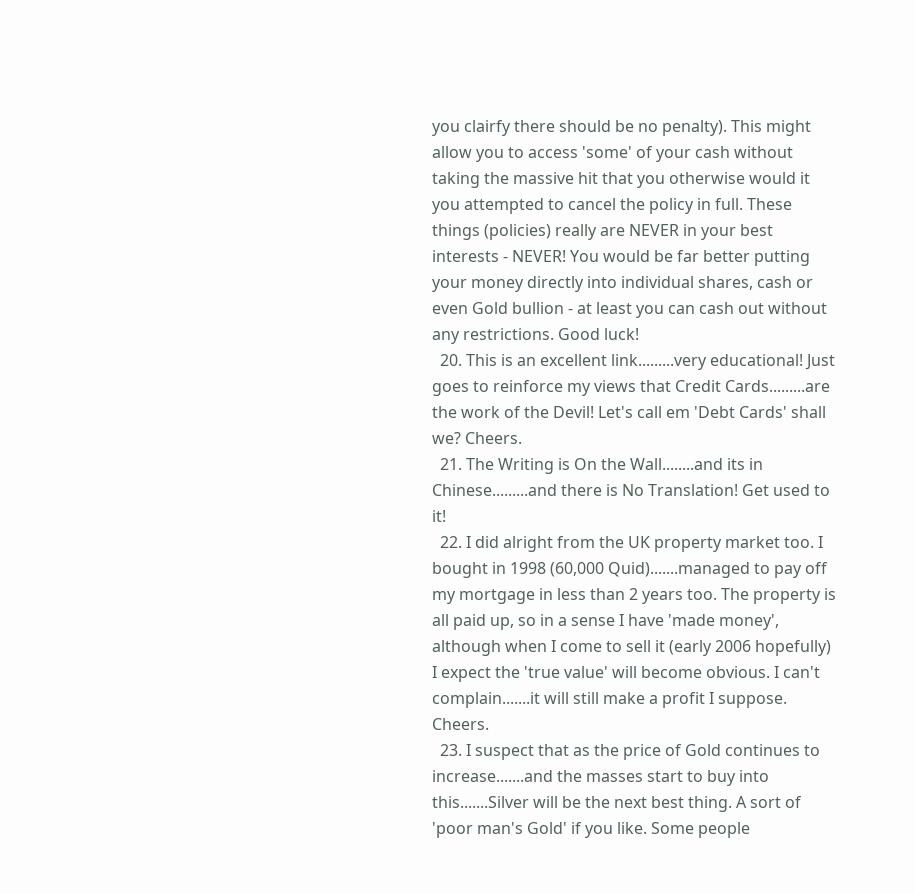you clairfy there should be no penalty). This might allow you to access 'some' of your cash without taking the massive hit that you otherwise would it you attempted to cancel the policy in full. These things (policies) really are NEVER in your best interests - NEVER! You would be far better putting your money directly into individual shares, cash or even Gold bullion - at least you can cash out without any restrictions. Good luck!
  20. This is an excellent link.........very educational! Just goes to reinforce my views that Credit Cards.........are the work of the Devil! Let's call em 'Debt Cards' shall we? Cheers.
  21. The Writing is On the Wall........and its in Chinese.........and there is No Translation! Get used to it!
  22. I did alright from the UK property market too. I bought in 1998 (60,000 Quid).......managed to pay off my mortgage in less than 2 years too. The property is all paid up, so in a sense I have 'made money', although when I come to sell it (early 2006 hopefully) I expect the 'true value' will become obvious. I can't complain.......it will still make a profit I suppose. Cheers.
  23. I suspect that as the price of Gold continues to increase.......and the masses start to buy into this.......Silver will be the next best thing. A sort of 'poor man's Gold' if you like. Some people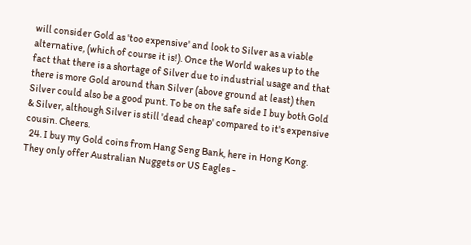will consider Gold as 'too expensive' and look to Silver as a viable alternative, (which of course it is!). Once the World wakes up to the fact that there is a shortage of Silver due to industrial usage and that there is more Gold around than Silver (above ground at least) then Silver could also be a good punt. To be on the safe side I buy both Gold & Silver, although Silver is still 'dead cheap' compared to it's expensive cousin. Cheers.
  24. I buy my Gold coins from Hang Seng Bank, here in Hong Kong. They only offer Australian Nuggets or US Eagles -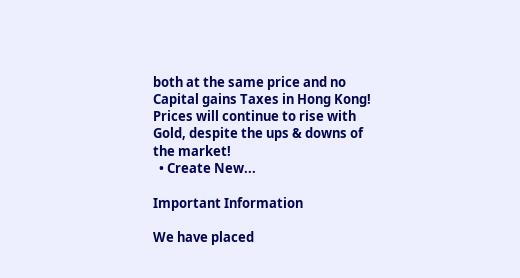both at the same price and no Capital gains Taxes in Hong Kong! Prices will continue to rise with Gold, despite the ups & downs of the market!
  • Create New...

Important Information

We have placed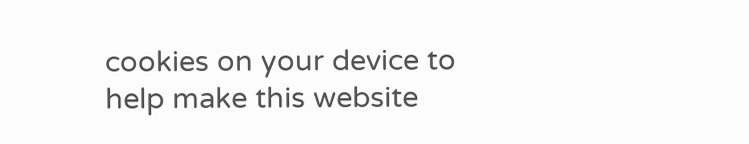cookies on your device to help make this website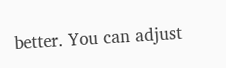better. You can adjust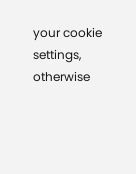your cookie settings, otherwise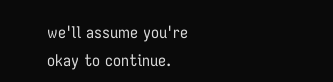we'll assume you're okay to continue.